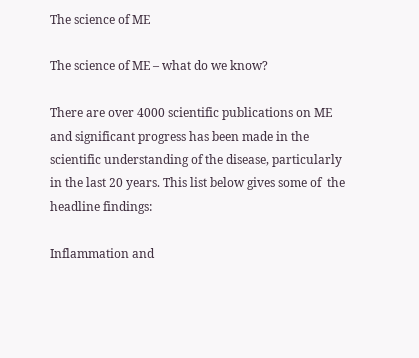The science of ME

The science of ME – what do we know?

There are over 4000 scientific publications on ME and significant progress has been made in the scientific understanding of the disease, particularly in the last 20 years. This list below gives some of  the headline findings:

Inflammation and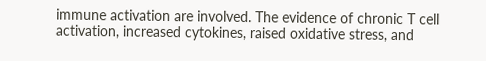immune activation are involved. The evidence of chronic T cell activation, increased cytokines, raised oxidative stress, and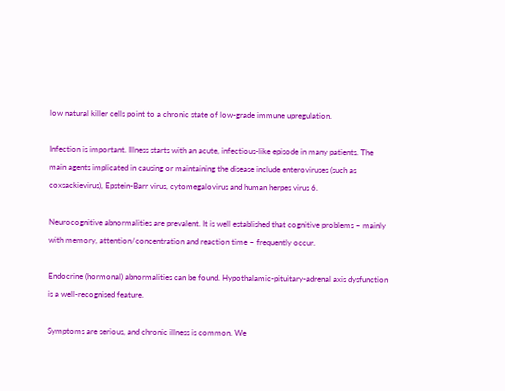low natural killer cells point to a chronic state of low-grade immune upregulation.

Infection is important. Illness starts with an acute, infectious-like episode in many patients. The main agents implicated in causing or maintaining the disease include enteroviruses (such as coxsackievirus), Epstein-Barr virus, cytomegalovirus and human herpes virus 6.

Neurocognitive abnormalities are prevalent. It is well established that cognitive problems – mainly with memory, attention/concentration and reaction time – frequently occur.

Endocrine (hormonal) abnormalities can be found. Hypothalamic-pituitary-adrenal axis dysfunction is a well-recognised feature.

Symptoms are serious, and chronic illness is common. We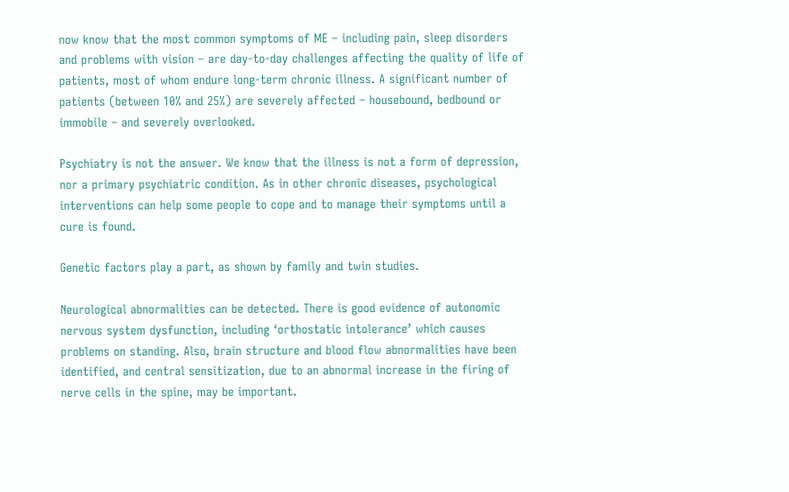now know that the most common symptoms of ME – including pain, sleep disorders and problems with vision – are day-to-day challenges affecting the quality of life of patients, most of whom endure long-term chronic illness. A significant number of patients (between 10% and 25%) are severely affected – housebound, bedbound or immobile – and severely overlooked.

Psychiatry is not the answer. We know that the illness is not a form of depression, nor a primary psychiatric condition. As in other chronic diseases, psychological interventions can help some people to cope and to manage their symptoms until a cure is found.

Genetic factors play a part, as shown by family and twin studies.

Neurological abnormalities can be detected. There is good evidence of autonomic nervous system dysfunction, including ‘orthostatic intolerance’ which causes problems on standing. Also, brain structure and blood flow abnormalities have been identified, and central sensitization, due to an abnormal increase in the firing of nerve cells in the spine, may be important.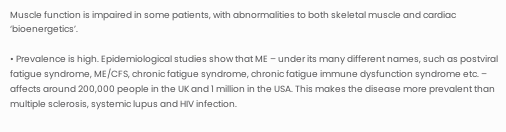Muscle function is impaired in some patients, with abnormalities to both skeletal muscle and cardiac ‘bioenergetics’.

• Prevalence is high. Epidemiological studies show that ME – under its many different names, such as postviral fatigue syndrome, ME/CFS, chronic fatigue syndrome, chronic fatigue immune dysfunction syndrome etc. – affects around 200,000 people in the UK and 1 million in the USA. This makes the disease more prevalent than multiple sclerosis, systemic lupus and HIV infection.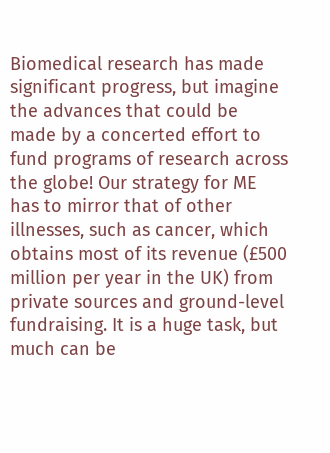Biomedical research has made significant progress, but imagine the advances that could be made by a concerted effort to fund programs of research across the globe! Our strategy for ME has to mirror that of other illnesses, such as cancer, which obtains most of its revenue (£500 million per year in the UK) from private sources and ground-level fundraising. It is a huge task, but much can be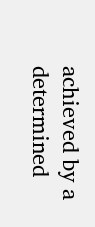achieved by a determined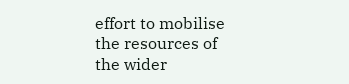effort to mobilise the resources of the wider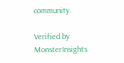community.

Verified by MonsterInsights